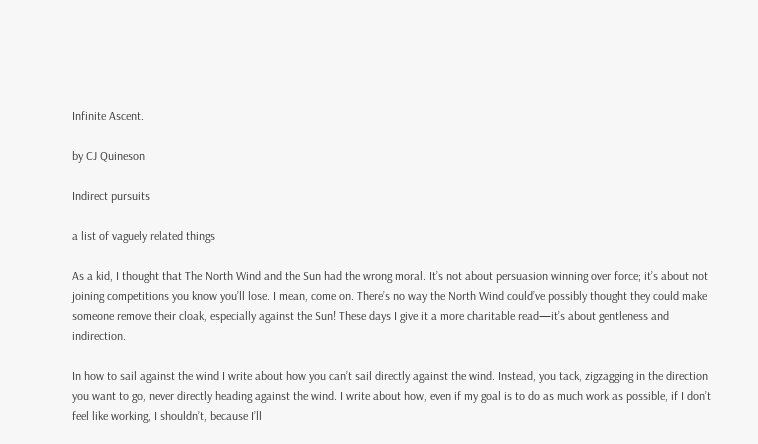Infinite Ascent.

by CJ Quineson

Indirect pursuits

a list of vaguely related things

As a kid, I thought that The North Wind and the Sun had the wrong moral. It’s not about persuasion winning over force; it’s about not joining competitions you know you’ll lose. I mean, come on. There’s no way the North Wind could’ve possibly thought they could make someone remove their cloak, especially against the Sun! These days I give it a more charitable read—it’s about gentleness and indirection.

In how to sail against the wind I write about how you can’t sail directly against the wind. Instead, you tack, zigzagging in the direction you want to go, never directly heading against the wind. I write about how, even if my goal is to do as much work as possible, if I don’t feel like working, I shouldn’t, because I’ll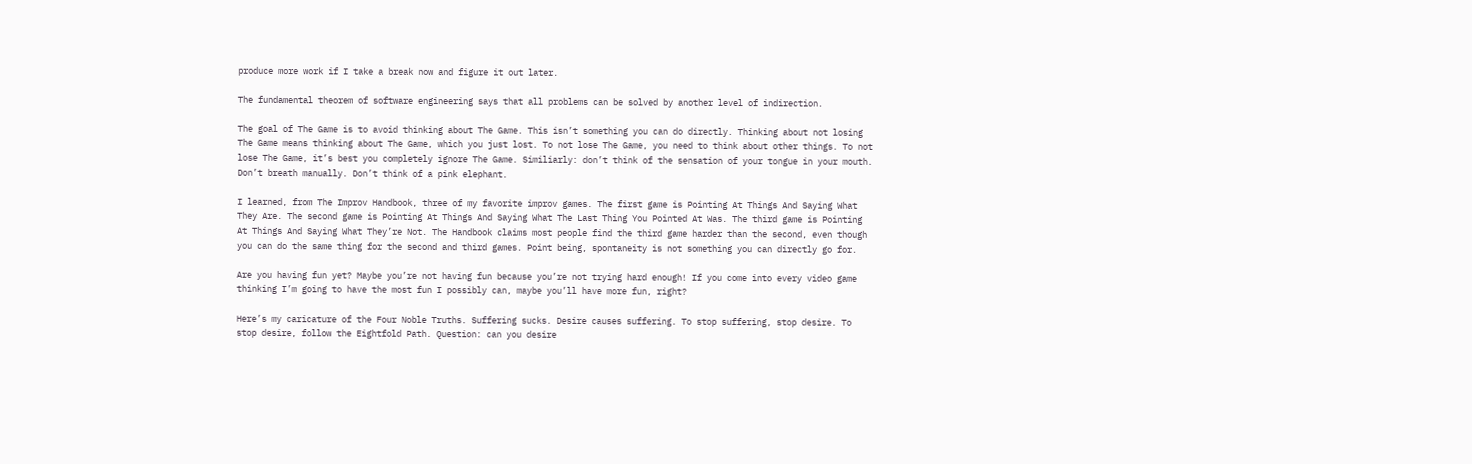produce more work if I take a break now and figure it out later.

The fundamental theorem of software engineering says that all problems can be solved by another level of indirection.

The goal of The Game is to avoid thinking about The Game. This isn’t something you can do directly. Thinking about not losing The Game means thinking about The Game, which you just lost. To not lose The Game, you need to think about other things. To not lose The Game, it’s best you completely ignore The Game. Similiarly: don’t think of the sensation of your tongue in your mouth. Don’t breath manually. Don’t think of a pink elephant.

I learned, from The Improv Handbook, three of my favorite improv games. The first game is Pointing At Things And Saying What They Are. The second game is Pointing At Things And Saying What The Last Thing You Pointed At Was. The third game is Pointing At Things And Saying What They’re Not. The Handbook claims most people find the third game harder than the second, even though you can do the same thing for the second and third games. Point being, spontaneity is not something you can directly go for.

Are you having fun yet? Maybe you’re not having fun because you’re not trying hard enough! If you come into every video game thinking I’m going to have the most fun I possibly can, maybe you’ll have more fun, right?

Here’s my caricature of the Four Noble Truths. Suffering sucks. Desire causes suffering. To stop suffering, stop desire. To stop desire, follow the Eightfold Path. Question: can you desire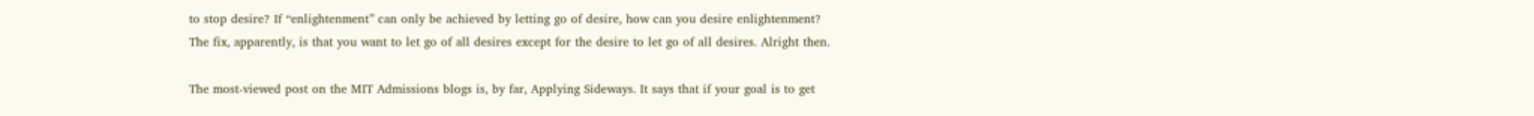to stop desire? If “enlightenment” can only be achieved by letting go of desire, how can you desire enlightenment? The fix, apparently, is that you want to let go of all desires except for the desire to let go of all desires. Alright then.

The most-viewed post on the MIT Admissions blogs is, by far, Applying Sideways. It says that if your goal is to get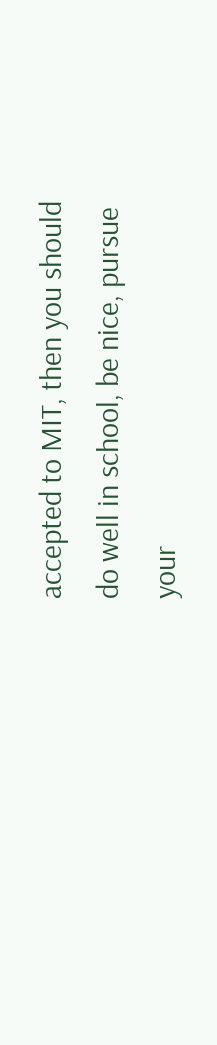accepted to MIT, then you should do well in school, be nice, pursue your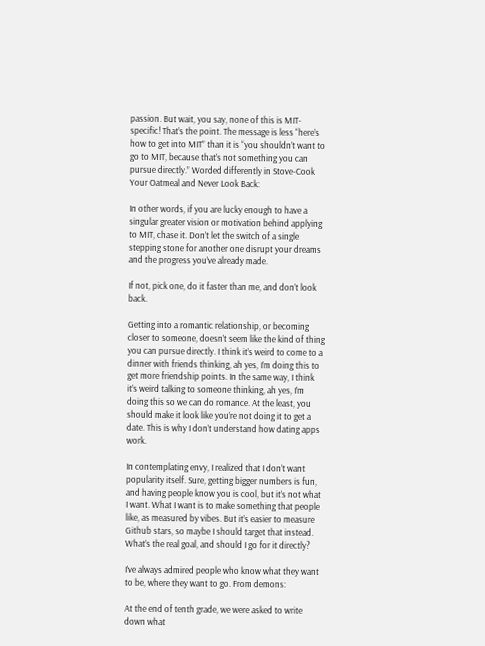passion. But wait, you say, none of this is MIT-specific! That’s the point. The message is less “here’s how to get into MIT” than it is “you shouldn’t want to go to MIT, because that’s not something you can pursue directly.” Worded differently in Stove-Cook Your Oatmeal and Never Look Back:

In other words, if you are lucky enough to have a singular greater vision or motivation behind applying to MIT, chase it. Don’t let the switch of a single stepping stone for another one disrupt your dreams and the progress you’ve already made.

If not, pick one, do it faster than me, and don’t look back.

Getting into a romantic relationship, or becoming closer to someone, doesn’t seem like the kind of thing you can pursue directly. I think it’s weird to come to a dinner with friends thinking, ah yes, I’m doing this to get more friendship points. In the same way, I think it’s weird talking to someone thinking, ah yes, I’m doing this so we can do romance. At the least, you should make it look like you’re not doing it to get a date. This is why I don’t understand how dating apps work.

In contemplating envy, I realized that I don’t want popularity itself. Sure, getting bigger numbers is fun, and having people know you is cool, but it’s not what I want. What I want is to make something that people like, as measured by vibes. But it’s easier to measure Github stars, so maybe I should target that instead. What’s the real goal, and should I go for it directly?

I’ve always admired people who know what they want to be, where they want to go. From demons:

At the end of tenth grade, we were asked to write down what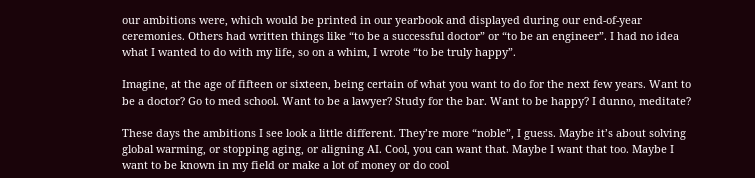our ambitions were, which would be printed in our yearbook and displayed during our end-of-year ceremonies. Others had written things like “to be a successful doctor” or “to be an engineer”. I had no idea what I wanted to do with my life, so on a whim, I wrote “to be truly happy”.

Imagine, at the age of fifteen or sixteen, being certain of what you want to do for the next few years. Want to be a doctor? Go to med school. Want to be a lawyer? Study for the bar. Want to be happy? I dunno, meditate?

These days the ambitions I see look a little different. They’re more “noble”, I guess. Maybe it’s about solving global warming, or stopping aging, or aligning AI. Cool, you can want that. Maybe I want that too. Maybe I want to be known in my field or make a lot of money or do cool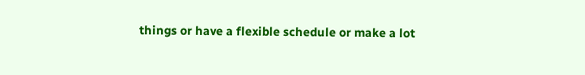things or have a flexible schedule or make a lot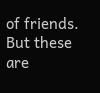of friends. But these are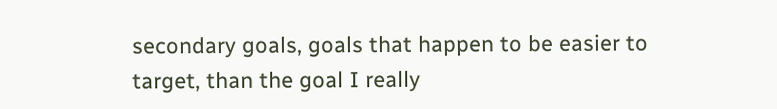secondary goals, goals that happen to be easier to target, than the goal I really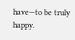have—to be truly happy.